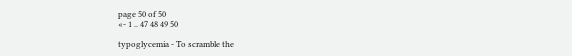page 50 of 50
«- 1 .. 47 48 49 50

typoglycemia - To scramble the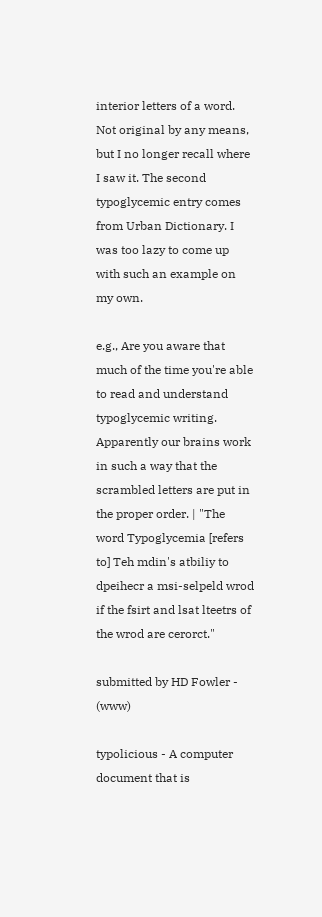interior letters of a word. Not original by any means, but I no longer recall where I saw it. The second typoglycemic entry comes from Urban Dictionary. I was too lazy to come up with such an example on my own.

e.g., Are you aware that much of the time you're able to read and understand typoglycemic writing. Apparently our brains work in such a way that the scrambled letters are put in the proper order. | "The word Typoglycemia [refers to] Teh mdin's atbiliy to dpeihecr a msi-selpeld wrod if the fsirt and lsat lteetrs of the wrod are cerorct."

submitted by HD Fowler - (www)

typolicious - A computer document that is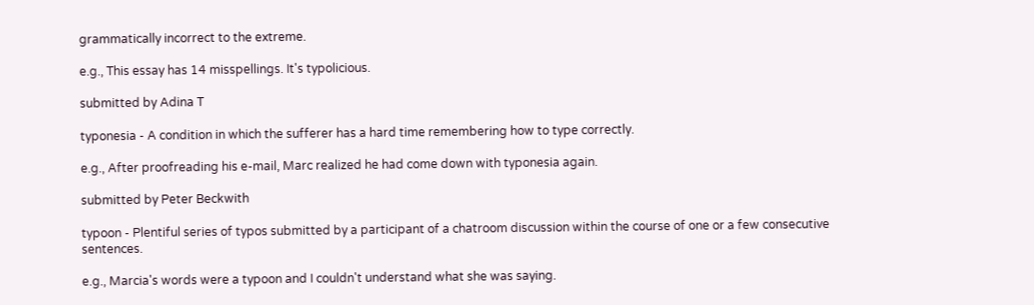grammatically incorrect to the extreme.

e.g., This essay has 14 misspellings. It's typolicious.

submitted by Adina T

typonesia - A condition in which the sufferer has a hard time remembering how to type correctly.

e.g., After proofreading his e-mail, Marc realized he had come down with typonesia again.

submitted by Peter Beckwith

typoon - Plentiful series of typos submitted by a participant of a chatroom discussion within the course of one or a few consecutive sentences.

e.g., Marcia's words were a typoon and I couldn't understand what she was saying.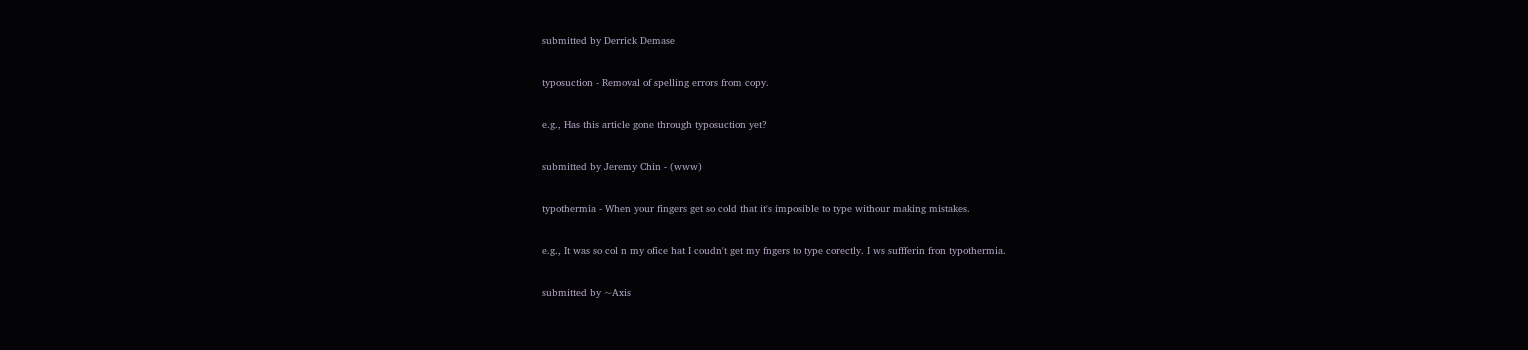submitted by Derrick Demase

typosuction - Removal of spelling errors from copy.

e.g., Has this article gone through typosuction yet?

submitted by Jeremy Chin - (www)

typothermia - When your fingers get so cold that it's imposible to type withour making mistakes.

e.g., It was so col n my ofice hat I coudn't get my fngers to type corectly. I ws suffferin fron typothermia.

submitted by ~Axis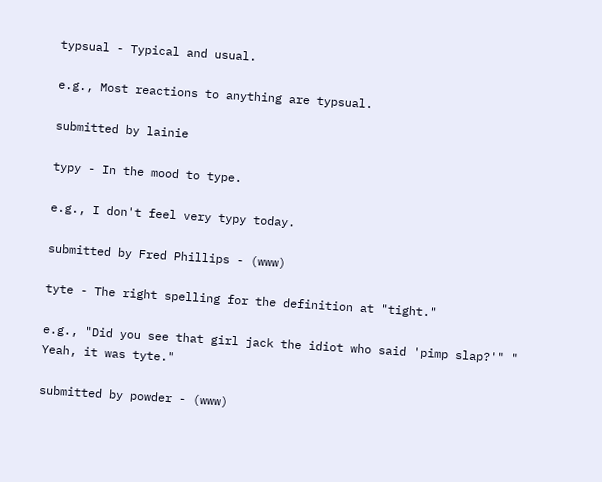typsual - Typical and usual.

e.g., Most reactions to anything are typsual.

submitted by lainie

typy - In the mood to type.

e.g., I don't feel very typy today.

submitted by Fred Phillips - (www)

tyte - The right spelling for the definition at "tight."

e.g., "Did you see that girl jack the idiot who said 'pimp slap?'" " Yeah, it was tyte."

submitted by powder - (www)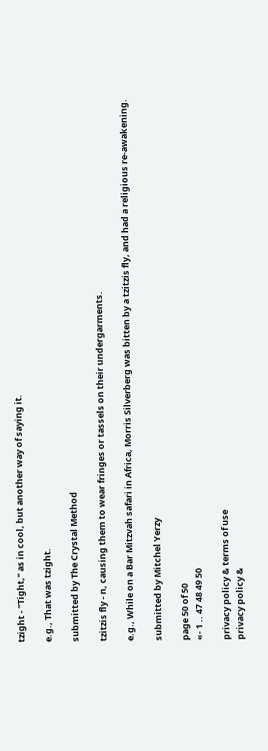tzight - "Tight," as in cool, but another way of saying it.

e.g., That was tzight.

submitted by The Crystal Method

tzitzis fly - n, causing them to wear fringes or tassels on their undergarments.

e.g., While on a Bar Mitzvah safari in Africa, Morris Silverberg was bitten by a tzitzis fly, and had a religious re-awakening.

submitted by Mitchel Yerzy

page 50 of 50
«- 1 .. 47 48 49 50

privacy policy & terms of use
privacy policy &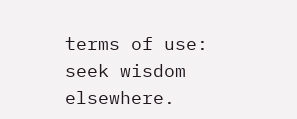terms of use:
seek wisdom elsewhere.